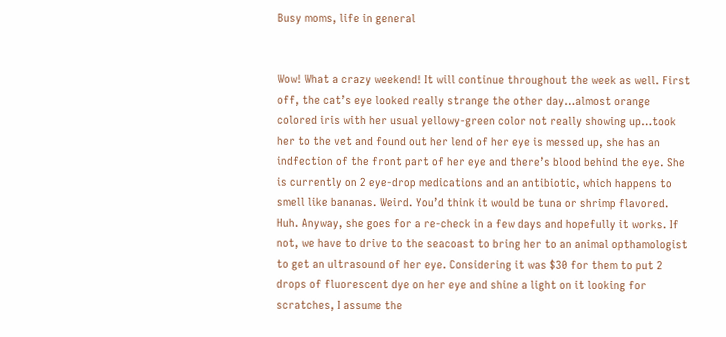Busy moms, life in general


Wow! What a crazy weekend! It will continue throughout the week as well. First off, the cat’s eye looked really strange the other day…almost orange colored iris with her usual yellowy-green color not really showing up…took her to the vet and found out her lend of her eye is messed up, she has an indfection of the front part of her eye and there’s blood behind the eye. She is currently on 2 eye-drop medications and an antibiotic, which happens to smell like bananas. Weird. You’d think it would be tuna or shrimp flavored. Huh. Anyway, she goes for a re-check in a few days and hopefully it works. If not, we have to drive to the seacoast to bring her to an animal opthamologist to get an ultrasound of her eye. Considering it was $30 for them to put 2 drops of fluorescent dye on her eye and shine a light on it looking for scratches, I assume the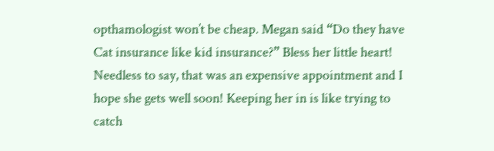opthamologist won’t be cheap. Megan said “Do they have Cat insurance like kid insurance?” Bless her little heart! Needless to say, that was an expensive appointment and I hope she gets well soon! Keeping her in is like trying to catch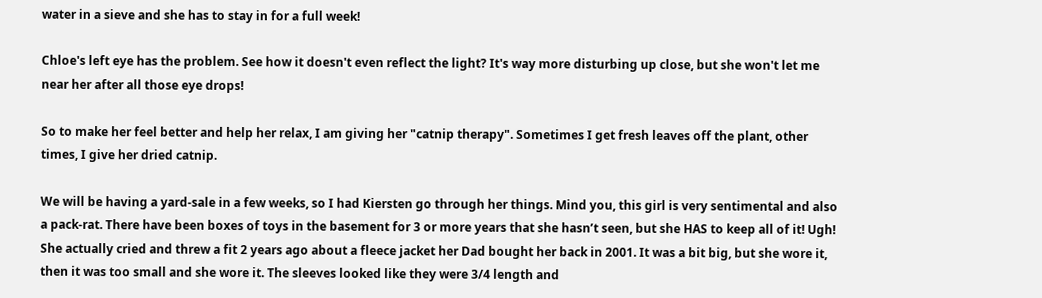water in a sieve and she has to stay in for a full week!

Chloe's left eye has the problem. See how it doesn't even reflect the light? It's way more disturbing up close, but she won't let me near her after all those eye drops!

So to make her feel better and help her relax, I am giving her "catnip therapy". Sometimes I get fresh leaves off the plant, other times, I give her dried catnip.

We will be having a yard-sale in a few weeks, so I had Kiersten go through her things. Mind you, this girl is very sentimental and also a pack-rat. There have been boxes of toys in the basement for 3 or more years that she hasn’t seen, but she HAS to keep all of it! Ugh! She actually cried and threw a fit 2 years ago about a fleece jacket her Dad bought her back in 2001. It was a bit big, but she wore it, then it was too small and she wore it. The sleeves looked like they were 3/4 length and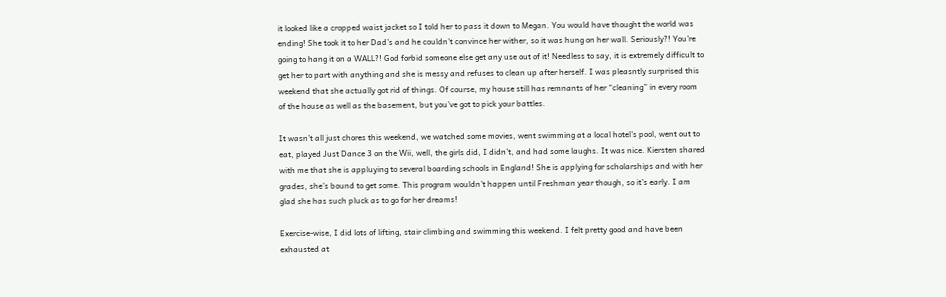it looked like a cropped waist jacket so I told her to pass it down to Megan. You would have thought the world was ending! She took it to her Dad’s and he couldn’t convince her wither, so it was hung on her wall. Seriously?! You’re going to hang it on a WALL?! God forbid someone else get any use out of it! Needless to say, it is extremely difficult to get her to part with anything and she is messy and refuses to clean up after herself. I was pleasntly surprised this weekend that she actually got rid of things. Of course, my house still has remnants of her “cleaning” in every room of the house as well as the basement, but you’ve got to pick your battles.

It wasn’t all just chores this weekend, we watched some movies, went swimming at a local hotel’s pool, went out to eat, played Just Dance 3 on the Wii, well, the girls did, I didn’t, and had some laughs. It was nice. Kiersten shared with me that she is appluying to several boarding schools in England! She is applying for scholarships and with her grades, she’s bound to get some. This program wouldn’t happen until Freshman year though, so it’s early. I am glad she has such pluck as to go for her dreams!

Exercise-wise, I did lots of lifting, stair climbing and swimming this weekend. I felt pretty good and have been exhausted at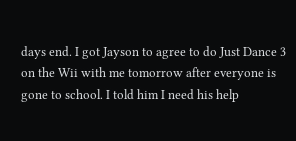days end. I got Jayson to agree to do Just Dance 3 on the Wii with me tomorrow after everyone is gone to school. I told him I need his help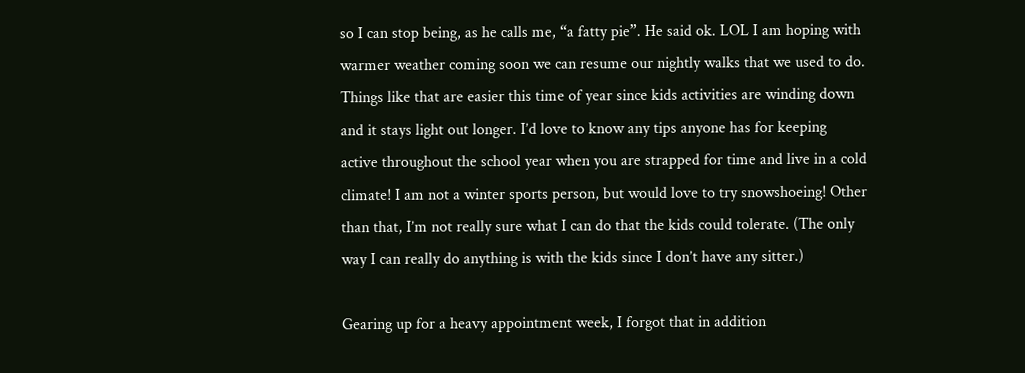so I can stop being, as he calls me, “a fatty pie”. He said ok. LOL I am hoping with warmer weather coming soon we can resume our nightly walks that we used to do. Things like that are easier this time of year since kids activities are winding down and it stays light out longer. I’d love to know any tips anyone has for keeping active throughout the school year when you are strapped for time and live in a cold climate! I am not a winter sports person, but would love to try snowshoeing! Other than that, I’m not really sure what I can do that the kids could tolerate. (The only way I can really do anything is with the kids since I don’t have any sitter.)

Gearing up for a heavy appointment week, I forgot that in addition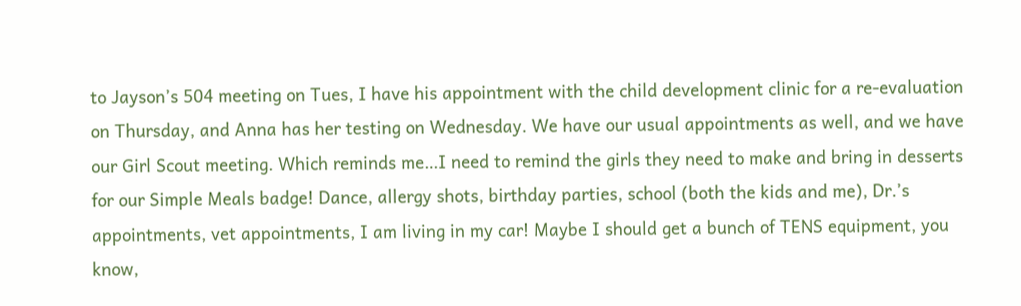to Jayson’s 504 meeting on Tues, I have his appointment with the child development clinic for a re-evaluation on Thursday, and Anna has her testing on Wednesday. We have our usual appointments as well, and we have our Girl Scout meeting. Which reminds me…I need to remind the girls they need to make and bring in desserts for our Simple Meals badge! Dance, allergy shots, birthday parties, school (both the kids and me), Dr.’s appointments, vet appointments, I am living in my car! Maybe I should get a bunch of TENS equipment, you know,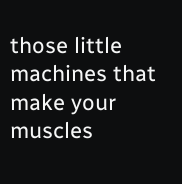those little machines that make your muscles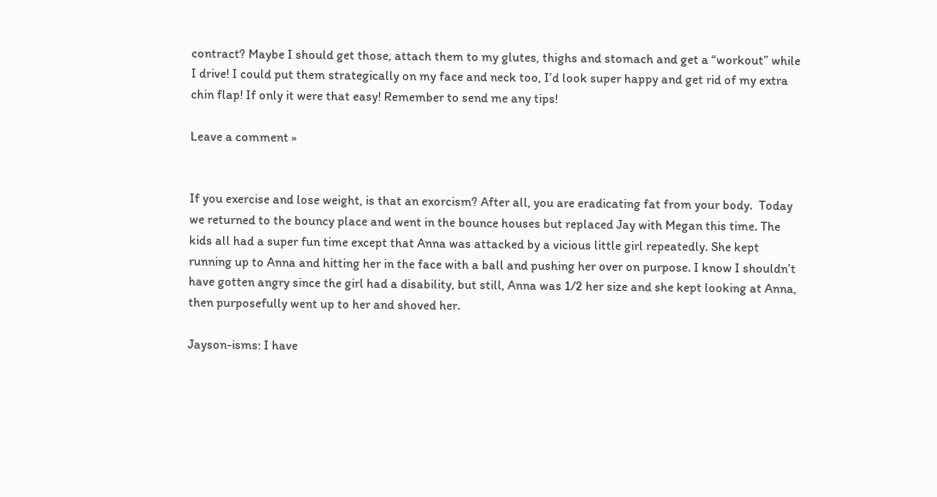contract? Maybe I should get those, attach them to my glutes, thighs and stomach and get a “workout” while I drive! I could put them strategically on my face and neck too, I’d look super happy and get rid of my extra chin flap! If only it were that easy! Remember to send me any tips!

Leave a comment »


If you exercise and lose weight, is that an exorcism? After all, you are eradicating fat from your body.  Today we returned to the bouncy place and went in the bounce houses but replaced Jay with Megan this time. The kids all had a super fun time except that Anna was attacked by a vicious little girl repeatedly. She kept running up to Anna and hitting her in the face with a ball and pushing her over on purpose. I know I shouldn’t have gotten angry since the girl had a disability, but still, Anna was 1/2 her size and she kept looking at Anna, then purposefully went up to her and shoved her.

Jayson-isms: I have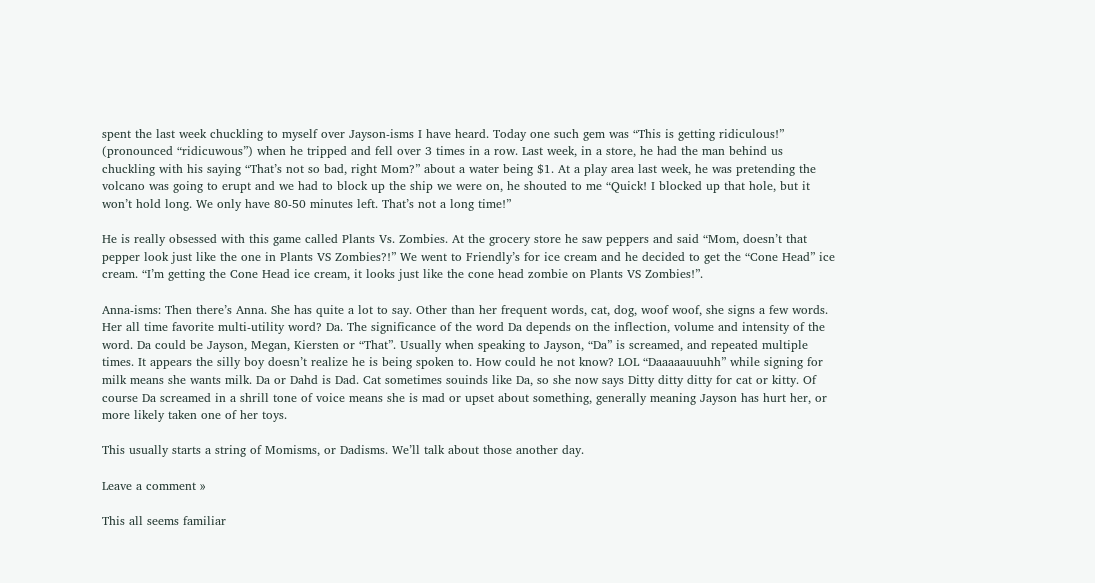spent the last week chuckling to myself over Jayson-isms I have heard. Today one such gem was “This is getting ridiculous!”  (pronounced “ridicuwous”) when he tripped and fell over 3 times in a row. Last week, in a store, he had the man behind us chuckling with his saying “That’s not so bad, right Mom?” about a water being $1. At a play area last week, he was pretending the volcano was going to erupt and we had to block up the ship we were on, he shouted to me “Quick! I blocked up that hole, but it won’t hold long. We only have 80-50 minutes left. That’s not a long time!”

He is really obsessed with this game called Plants Vs. Zombies. At the grocery store he saw peppers and said “Mom, doesn’t that pepper look just like the one in Plants VS Zombies?!” We went to Friendly’s for ice cream and he decided to get the “Cone Head” ice cream. “I’m getting the Cone Head ice cream, it looks just like the cone head zombie on Plants VS Zombies!”.

Anna-isms: Then there’s Anna. She has quite a lot to say. Other than her frequent words, cat, dog, woof woof, she signs a few words. Her all time favorite multi-utility word? Da. The significance of the word Da depends on the inflection, volume and intensity of the word. Da could be Jayson, Megan, Kiersten or “That”. Usually when speaking to Jayson, “Da” is screamed, and repeated multiple times. It appears the silly boy doesn’t realize he is being spoken to. How could he not know? LOL “Daaaaauuuhh” while signing for milk means she wants milk. Da or Dahd is Dad. Cat sometimes souinds like Da, so she now says Ditty ditty ditty for cat or kitty. Of course Da screamed in a shrill tone of voice means she is mad or upset about something, generally meaning Jayson has hurt her, or more likely taken one of her toys.

This usually starts a string of Momisms, or Dadisms. We’ll talk about those another day.

Leave a comment »

This all seems familiar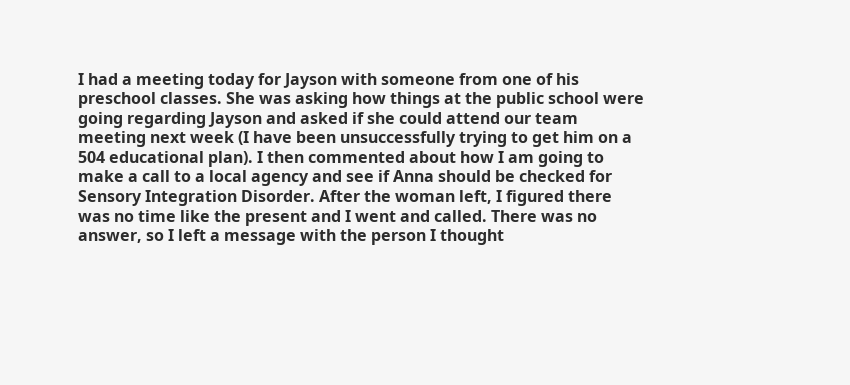I had a meeting today for Jayson with someone from one of his preschool classes. She was asking how things at the public school were going regarding Jayson and asked if she could attend our team meeting next week (I have been unsuccessfully trying to get him on a 504 educational plan). I then commented about how I am going to make a call to a local agency and see if Anna should be checked for Sensory Integration Disorder. After the woman left, I figured there was no time like the present and I went and called. There was no answer, so I left a message with the person I thought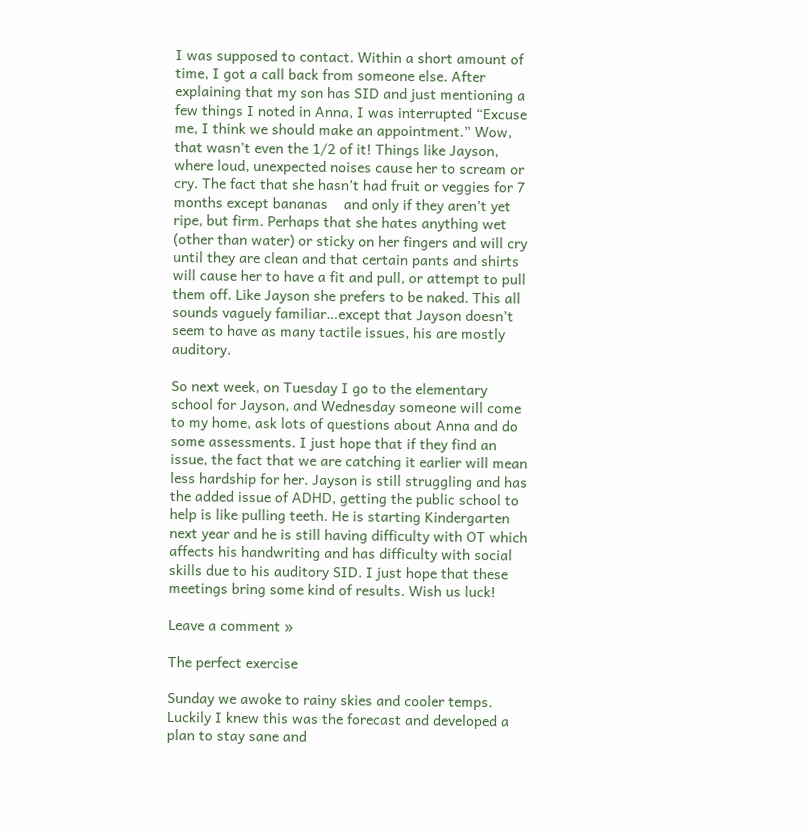I was supposed to contact. Within a short amount of time, I got a call back from someone else. After explaining that my son has SID and just mentioning a few things I noted in Anna, I was interrupted “Excuse me, I think we should make an appointment.” Wow, that wasn’t even the 1/2 of it! Things like Jayson, where loud, unexpected noises cause her to scream or cry. The fact that she hasn’t had fruit or veggies for 7 months except bananas    and only if they aren’t yet ripe, but firm. Perhaps that she hates anything wet (other than water) or sticky on her fingers and will cry until they are clean and that certain pants and shirts will cause her to have a fit and pull, or attempt to pull them off. Like Jayson she prefers to be naked. This all sounds vaguely familiar…except that Jayson doesn’t seem to have as many tactile issues, his are mostly auditory.

So next week, on Tuesday I go to the elementary school for Jayson, and Wednesday someone will come to my home, ask lots of questions about Anna and do some assessments. I just hope that if they find an issue, the fact that we are catching it earlier will mean less hardship for her. Jayson is still struggling and has the added issue of ADHD, getting the public school to help is like pulling teeth. He is starting Kindergarten next year and he is still having difficulty with OT which affects his handwriting and has difficulty with social skills due to his auditory SID. I just hope that these meetings bring some kind of results. Wish us luck!

Leave a comment »

The perfect exercise

Sunday we awoke to rainy skies and cooler temps. Luckily I knew this was the forecast and developed a plan to stay sane and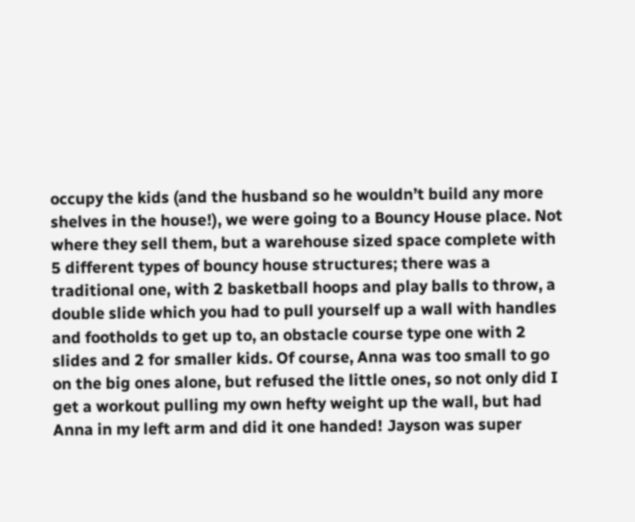occupy the kids (and the husband so he wouldn’t build any more shelves in the house!), we were going to a Bouncy House place. Not where they sell them, but a warehouse sized space complete with 5 different types of bouncy house structures; there was a traditional one, with 2 basketball hoops and play balls to throw, a double slide which you had to pull yourself up a wall with handles and footholds to get up to, an obstacle course type one with 2 slides and 2 for smaller kids. Of course, Anna was too small to go on the big ones alone, but refused the little ones, so not only did I get a workout pulling my own hefty weight up the wall, but had Anna in my left arm and did it one handed! Jayson was super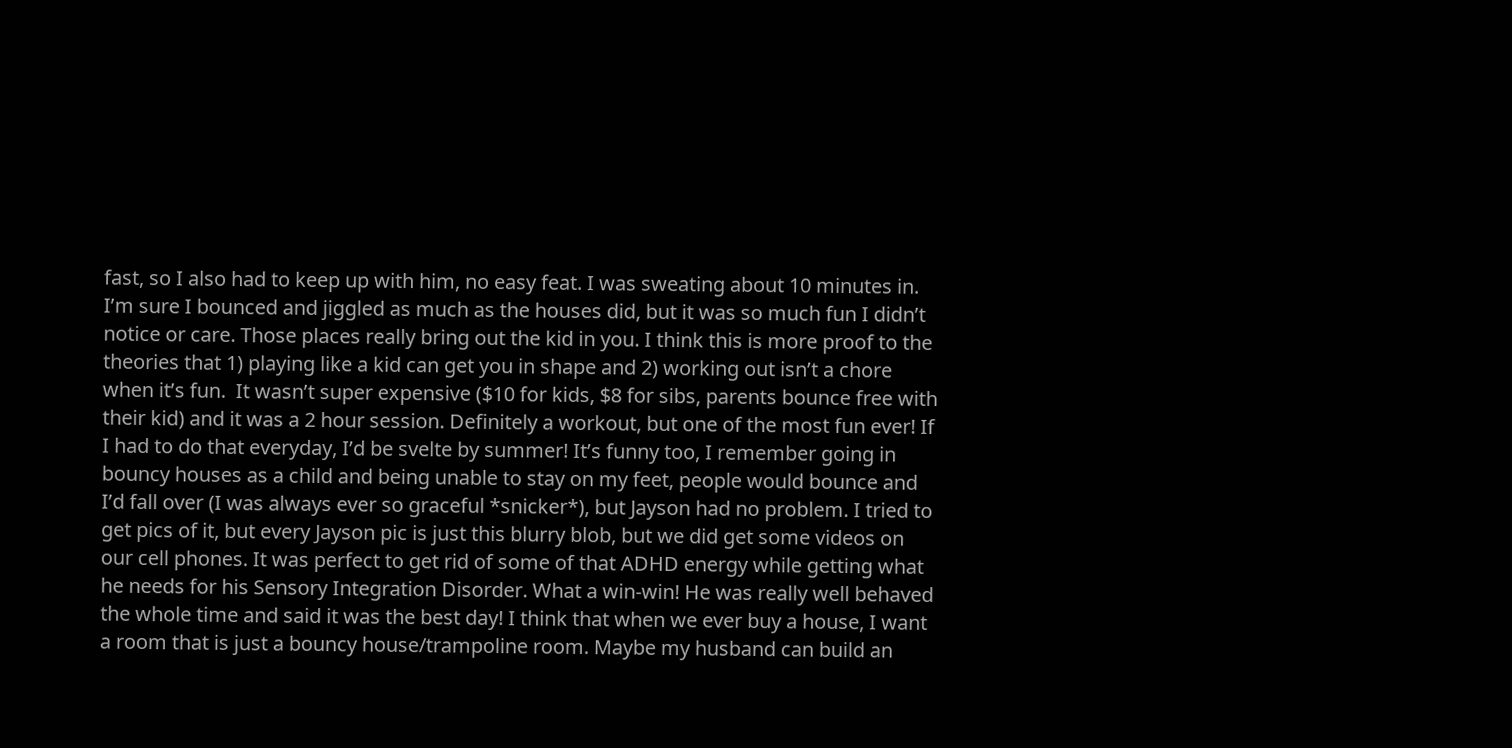fast, so I also had to keep up with him, no easy feat. I was sweating about 10 minutes in. I’m sure I bounced and jiggled as much as the houses did, but it was so much fun I didn’t notice or care. Those places really bring out the kid in you. I think this is more proof to the theories that 1) playing like a kid can get you in shape and 2) working out isn’t a chore when it’s fun.  It wasn’t super expensive ($10 for kids, $8 for sibs, parents bounce free with their kid) and it was a 2 hour session. Definitely a workout, but one of the most fun ever! If I had to do that everyday, I’d be svelte by summer! It’s funny too, I remember going in bouncy houses as a child and being unable to stay on my feet, people would bounce and I’d fall over (I was always ever so graceful *snicker*), but Jayson had no problem. I tried to get pics of it, but every Jayson pic is just this blurry blob, but we did get some videos on our cell phones. It was perfect to get rid of some of that ADHD energy while getting what he needs for his Sensory Integration Disorder. What a win-win! He was really well behaved the whole time and said it was the best day! I think that when we ever buy a house, I want a room that is just a bouncy house/trampoline room. Maybe my husband can build an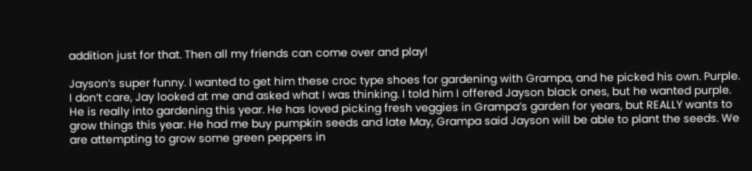addition just for that. Then all my friends can come over and play!

Jayson’s super funny. I wanted to get him these croc type shoes for gardening with Grampa, and he picked his own. Purple. I don’t care, Jay looked at me and asked what I was thinking. I told him I offered Jayson black ones, but he wanted purple. He is really into gardening this year. He has loved picking fresh veggies in Grampa’s garden for years, but REALLY wants to grow things this year. He had me buy pumpkin seeds and late May, Grampa said Jayson will be able to plant the seeds. We are attempting to grow some green peppers in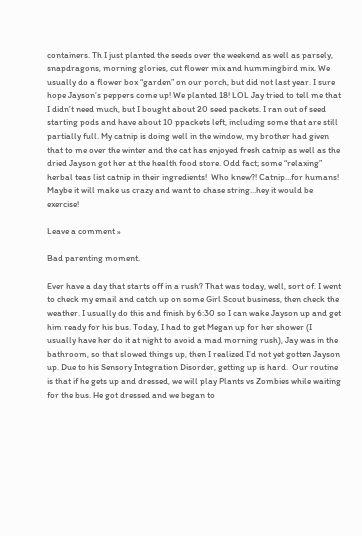containers. Th I just planted the seeds over the weekend as well as parsely, snapdragons, morning glories, cut flower mix and hummingbird mix. We usually do a flower box “garden” on our porch, but did not last year. I sure hope Jayson’s peppers come up! We planted 18! LOL Jay tried to tell me that I didn’t need much, but I bought about 20 seed packets. I ran out of seed starting pods and have about 10 ppackets left, including some that are still partially full. My catnip is doing well in the window, my brother had given that to me over the winter and the cat has enjoyed fresh catnip as well as the dried Jayson got her at the health food store. Odd fact; some “relaxing” herbal teas list catnip in their ingredients!  Who knew?! Catnip…for humans! Maybe it will make us crazy and want to chase string…hey it would be exercise!

Leave a comment »

Bad parenting moment.

Ever have a day that starts off in a rush? That was today, well, sort of. I went to check my email and catch up on some Girl Scout business, then check the weather. I usually do this and finish by 6:30 so I can wake Jayson up and get him ready for his bus. Today, I had to get Megan up for her shower (I usually have her do it at night to avoid a mad morning rush), Jay was in the bathroom, so that slowed things up, then I realized I’d not yet gotten Jayson up. Due to his Sensory Integration Disorder, getting up is hard.  Our routine is that if he gets up and dressed, we will play Plants vs Zombies while waiting for the bus. He got dressed and we began to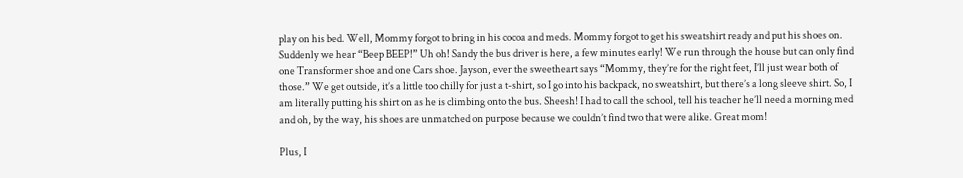play on his bed. Well, Mommy forgot to bring in his cocoa and meds. Mommy forgot to get his sweatshirt ready and put his shoes on. Suddenly we hear “Beep BEEP!” Uh oh! Sandy the bus driver is here, a few minutes early! We run through the house but can only find one Transformer shoe and one Cars shoe. Jayson, ever the sweetheart says “Mommy, they’re for the right feet, I’ll just wear both of those.” We get outside, it’s a little too chilly for just a t-shirt, so I go into his backpack, no sweatshirt, but there’s a long sleeve shirt. So, I am literally putting his shirt on as he is climbing onto the bus. Sheesh! I had to call the school, tell his teacher he’ll need a morning med and oh, by the way, his shoes are unmatched on purpose because we couldn’t find two that were alike. Great mom!

Plus, I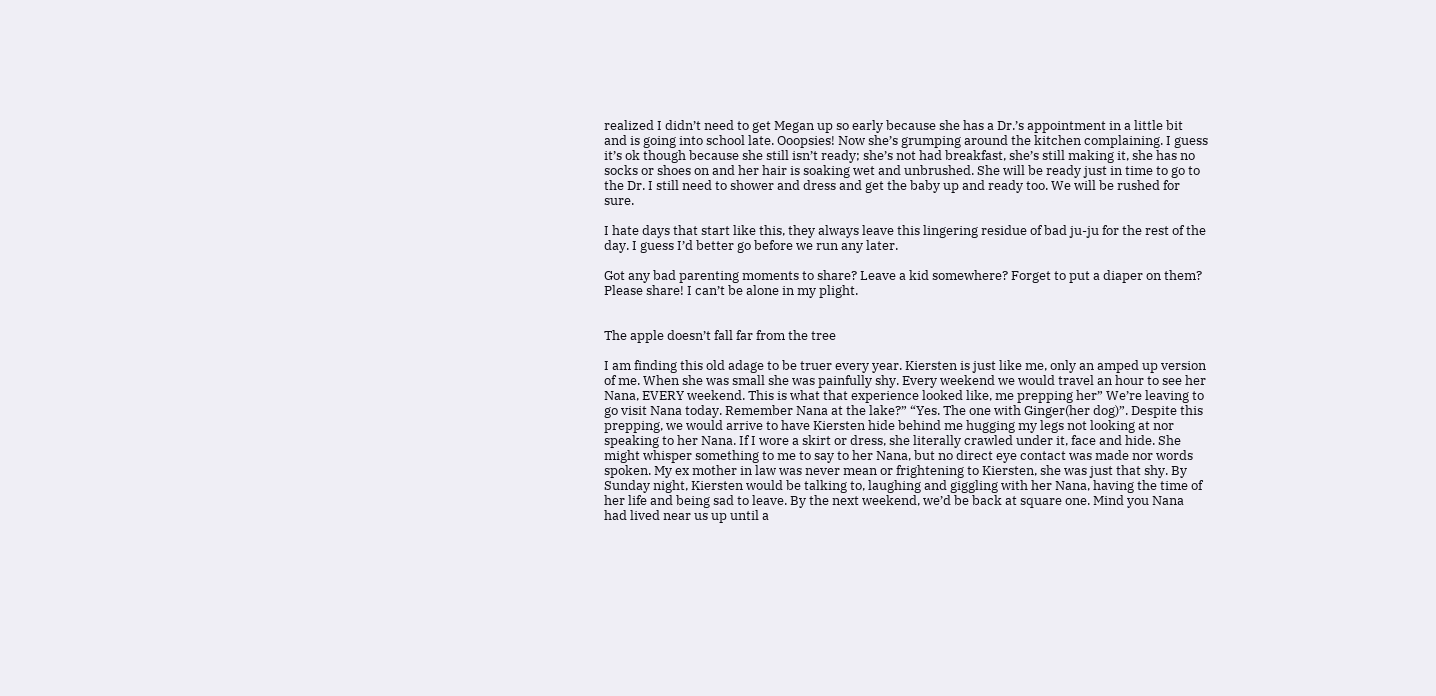realized I didn’t need to get Megan up so early because she has a Dr.’s appointment in a little bit and is going into school late. Ooopsies! Now she’s grumping around the kitchen complaining. I guess it’s ok though because she still isn’t ready; she’s not had breakfast, she’s still making it, she has no socks or shoes on and her hair is soaking wet and unbrushed. She will be ready just in time to go to the Dr. I still need to shower and dress and get the baby up and ready too. We will be rushed for sure.

I hate days that start like this, they always leave this lingering residue of bad ju-ju for the rest of the day. I guess I’d better go before we run any later.

Got any bad parenting moments to share? Leave a kid somewhere? Forget to put a diaper on them? Please share! I can’t be alone in my plight.


The apple doesn’t fall far from the tree

I am finding this old adage to be truer every year. Kiersten is just like me, only an amped up version of me. When she was small she was painfully shy. Every weekend we would travel an hour to see her Nana, EVERY weekend. This is what that experience looked like, me prepping her” We’re leaving to go visit Nana today. Remember Nana at the lake?” “Yes. The one with Ginger(her dog)”. Despite this prepping, we would arrive to have Kiersten hide behind me hugging my legs not looking at nor speaking to her Nana. If I wore a skirt or dress, she literally crawled under it, face and hide. She might whisper something to me to say to her Nana, but no direct eye contact was made nor words spoken. My ex mother in law was never mean or frightening to Kiersten, she was just that shy. By Sunday night, Kiersten would be talking to, laughing and giggling with her Nana, having the time of her life and being sad to leave. By the next weekend, we’d be back at square one. Mind you Nana had lived near us up until a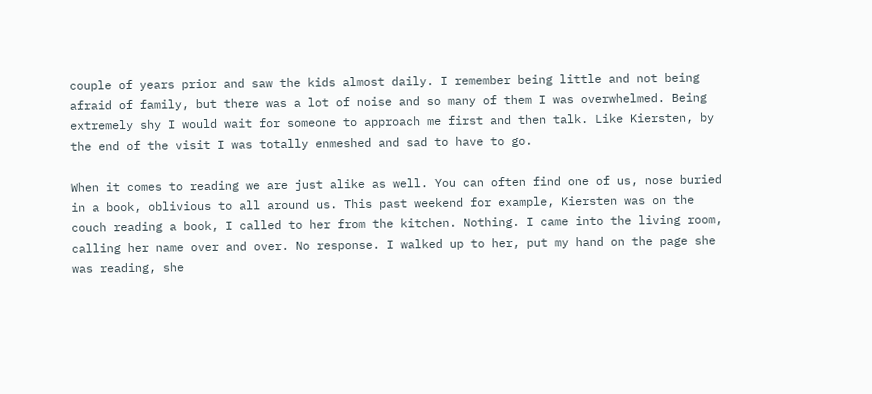couple of years prior and saw the kids almost daily. I remember being little and not being afraid of family, but there was a lot of noise and so many of them I was overwhelmed. Being extremely shy I would wait for someone to approach me first and then talk. Like Kiersten, by the end of the visit I was totally enmeshed and sad to have to go.

When it comes to reading we are just alike as well. You can often find one of us, nose buried in a book, oblivious to all around us. This past weekend for example, Kiersten was on the couch reading a book, I called to her from the kitchen. Nothing. I came into the living room, calling her name over and over. No response. I walked up to her, put my hand on the page she was reading, she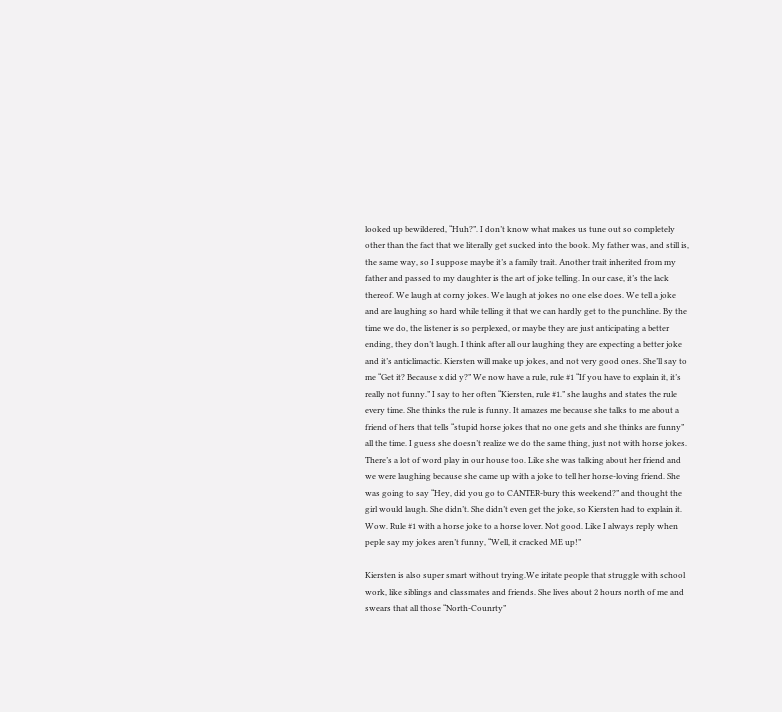looked up bewildered, “Huh?”. I don’t know what makes us tune out so completely other than the fact that we literally get sucked into the book. My father was, and still is, the same way, so I suppose maybe it’s a family trait. Another trait inherited from my father and passed to my daughter is the art of joke telling. In our case, it’s the lack thereof. We laugh at corny jokes. We laugh at jokes no one else does. We tell a joke and are laughing so hard while telling it that we can hardly get to the punchline. By the time we do, the listener is so perplexed, or maybe they are just anticipating a better ending, they don’t laugh. I think after all our laughing they are expecting a better joke and it’s anticlimactic. Kiersten will make up jokes, and not very good ones. She’ll say to me “Get it? Because x did y?” We now have a rule, rule #1 “If you have to explain it, it’s really not funny.” I say to her often “Kiersten, rule #1.” she laughs and states the rule every time. She thinks the rule is funny. It amazes me because she talks to me about a friend of hers that tells “stupid horse jokes that no one gets and she thinks are funny” all the time. I guess she doesn’t realize we do the same thing, just not with horse jokes. There’s a lot of word play in our house too. Like she was talking about her friend and we were laughing because she came up with a joke to tell her horse-loving friend. She was going to say “Hey, did you go to CANTER-bury this weekend?” and thought the girl would laugh. She didn’t. She didn’t even get the joke, so Kiersten had to explain it. Wow. Rule #1 with a horse joke to a horse lover. Not good. Like I always reply when peple say my jokes aren’t funny, “Well, it cracked ME up!”

Kiersten is also super smart without trying.We iritate people that struggle with school work, like siblings and classmates and friends. She lives about 2 hours north of me and swears that all those “North-Counrty”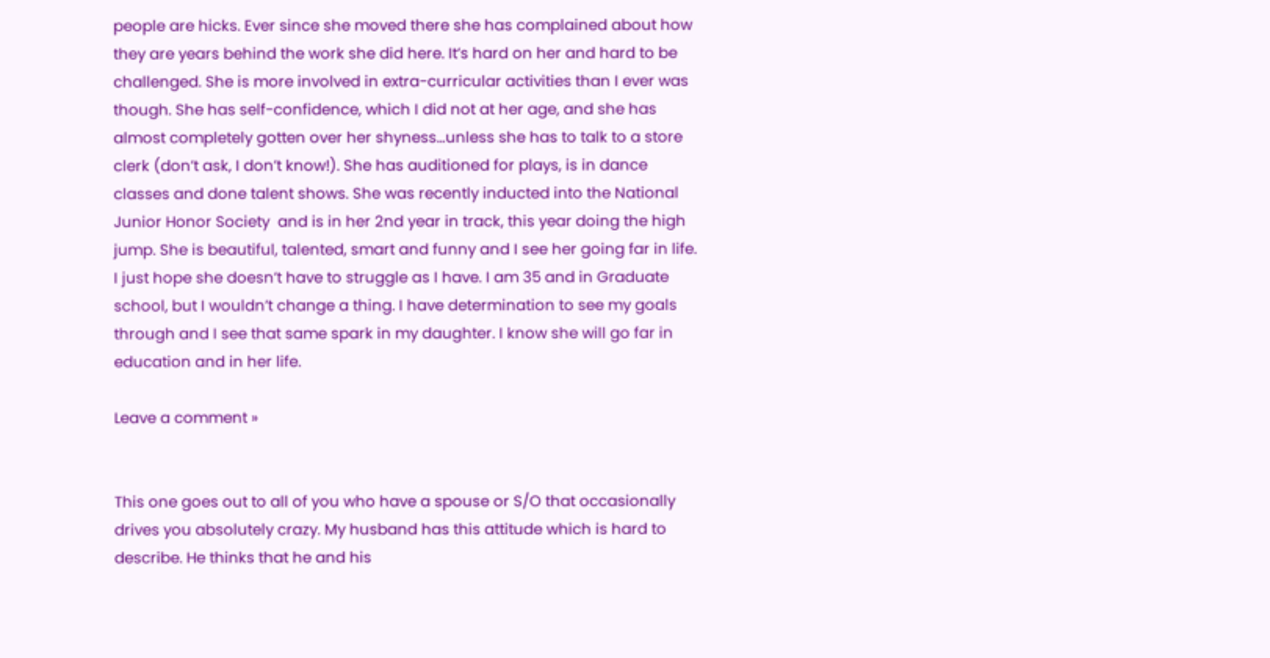people are hicks. Ever since she moved there she has complained about how they are years behind the work she did here. It’s hard on her and hard to be challenged. She is more involved in extra-curricular activities than I ever was though. She has self-confidence, which I did not at her age, and she has almost completely gotten over her shyness…unless she has to talk to a store clerk (don’t ask, I don’t know!). She has auditioned for plays, is in dance classes and done talent shows. She was recently inducted into the National Junior Honor Society  and is in her 2nd year in track, this year doing the high jump. She is beautiful, talented, smart and funny and I see her going far in life. I just hope she doesn’t have to struggle as I have. I am 35 and in Graduate school, but I wouldn’t change a thing. I have determination to see my goals through and I see that same spark in my daughter. I know she will go far in education and in her life.

Leave a comment »


This one goes out to all of you who have a spouse or S/O that occasionally drives you absolutely crazy. My husband has this attitude which is hard to describe. He thinks that he and his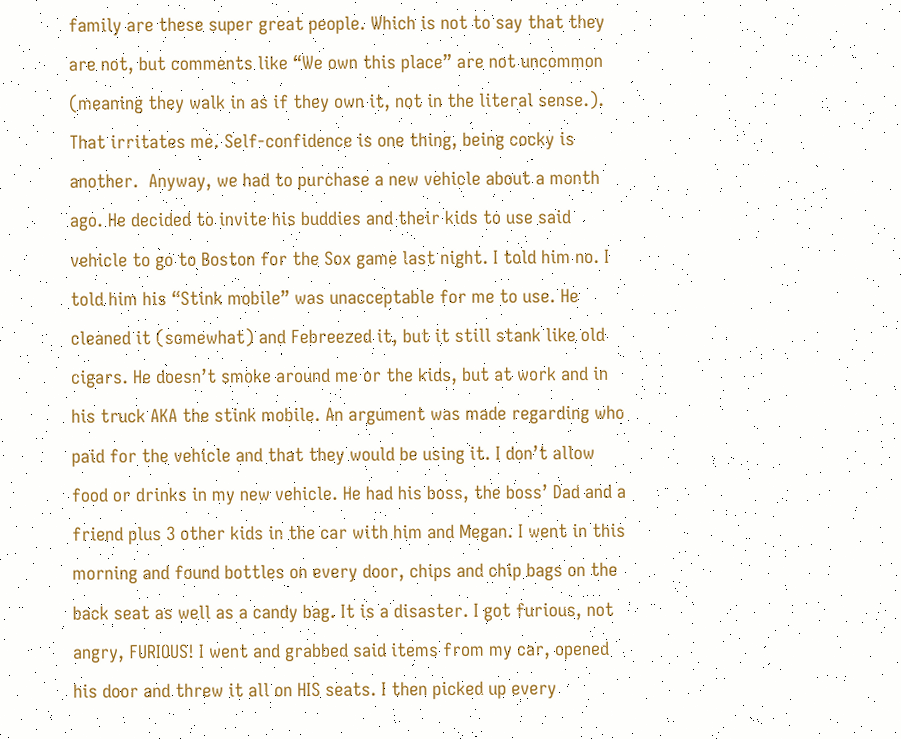family are these super great people. Which is not to say that they are not, but comments like “We own this place” are not uncommon (meaning they walk in as if they own it, not in the literal sense.). That irritates me. Self-confidence is one thing, being cocky is another.  Anyway, we had to purchase a new vehicle about a month ago. He decided to invite his buddies and their kids to use said vehicle to go to Boston for the Sox game last night. I told him no. I told him his “Stink mobile” was unacceptable for me to use. He cleaned it (somewhat) and Febreezed it, but it still stank like old cigars. He doesn’t smoke around me or the kids, but at work and in his truck AKA the stink mobile. An argument was made regarding who paid for the vehicle and that they would be using it. I don’t allow food or drinks in my new vehicle. He had his boss, the boss’ Dad and a friend plus 3 other kids in the car with him and Megan. I went in this morning and found bottles on every door, chips and chip bags on the back seat as well as a candy bag. It is a disaster. I got furious, not angry, FURIOUS! I went and grabbed said items from my car, opened his door and threw it all on HIS seats. I then picked up every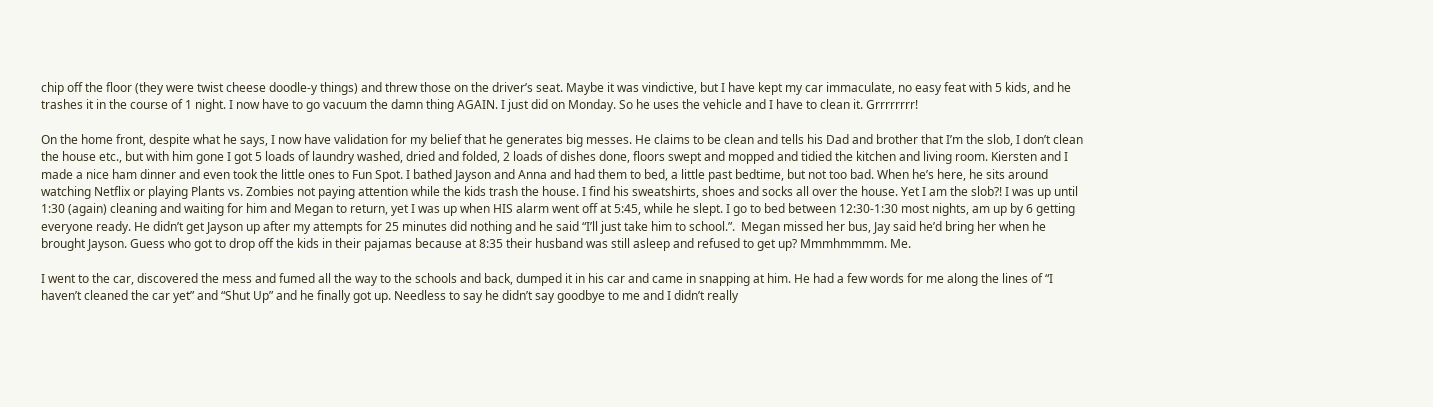chip off the floor (they were twist cheese doodle-y things) and threw those on the driver’s seat. Maybe it was vindictive, but I have kept my car immaculate, no easy feat with 5 kids, and he trashes it in the course of 1 night. I now have to go vacuum the damn thing AGAIN. I just did on Monday. So he uses the vehicle and I have to clean it. Grrrrrrrr!

On the home front, despite what he says, I now have validation for my belief that he generates big messes. He claims to be clean and tells his Dad and brother that I’m the slob, I don’t clean the house etc., but with him gone I got 5 loads of laundry washed, dried and folded, 2 loads of dishes done, floors swept and mopped and tidied the kitchen and living room. Kiersten and I made a nice ham dinner and even took the little ones to Fun Spot. I bathed Jayson and Anna and had them to bed, a little past bedtime, but not too bad. When he’s here, he sits around watching Netflix or playing Plants vs. Zombies not paying attention while the kids trash the house. I find his sweatshirts, shoes and socks all over the house. Yet I am the slob?! I was up until 1:30 (again) cleaning and waiting for him and Megan to return, yet I was up when HIS alarm went off at 5:45, while he slept. I go to bed between 12:30-1:30 most nights, am up by 6 getting everyone ready. He didn’t get Jayson up after my attempts for 25 minutes did nothing and he said “I’ll just take him to school.”.  Megan missed her bus, Jay said he’d bring her when he brought Jayson. Guess who got to drop off the kids in their pajamas because at 8:35 their husband was still asleep and refused to get up? Mmmhmmmm. Me.

I went to the car, discovered the mess and fumed all the way to the schools and back, dumped it in his car and came in snapping at him. He had a few words for me along the lines of “I haven’t cleaned the car yet” and “Shut Up” and he finally got up. Needless to say he didn’t say goodbye to me and I didn’t really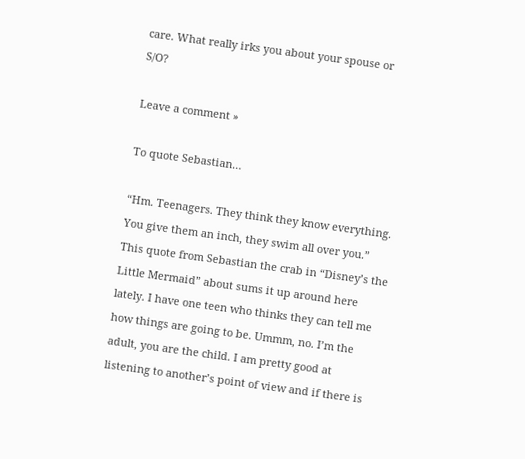care. What really irks you about your spouse or S/O?

Leave a comment »

To quote Sebastian…

“Hm. Teenagers. They think they know everything. You give them an inch, they swim all over you.” This quote from Sebastian the crab in “Disney’s the Little Mermaid” about sums it up around here lately. I have one teen who thinks they can tell me how things are going to be. Ummm, no. I’m the adult, you are the child. I am pretty good at listening to another’s point of view and if there is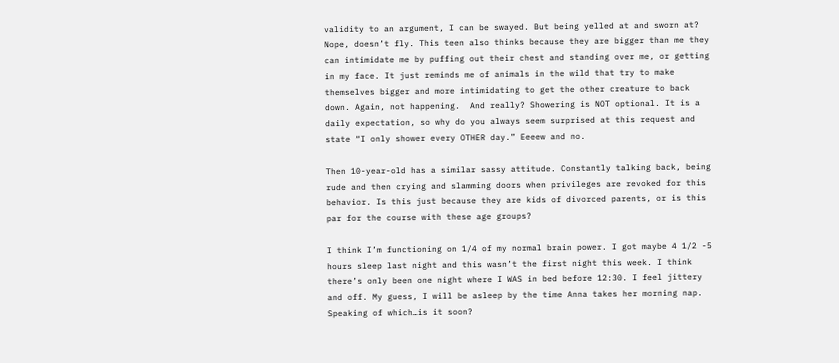validity to an argument, I can be swayed. But being yelled at and sworn at? Nope, doesn’t fly. This teen also thinks because they are bigger than me they can intimidate me by puffing out their chest and standing over me, or getting in my face. It just reminds me of animals in the wild that try to make themselves bigger and more intimidating to get the other creature to back down. Again, not happening.  And really? Showering is NOT optional. It is a daily expectation, so why do you always seem surprised at this request and state “I only shower every OTHER day.” Eeeew and no.

Then 10-year-old has a similar sassy attitude. Constantly talking back, being rude and then crying and slamming doors when privileges are revoked for this behavior. Is this just because they are kids of divorced parents, or is this par for the course with these age groups?

I think I’m functioning on 1/4 of my normal brain power. I got maybe 4 1/2 -5 hours sleep last night and this wasn’t the first night this week. I think there’s only been one night where I WAS in bed before 12:30. I feel jittery and off. My guess, I will be asleep by the time Anna takes her morning nap. Speaking of which…is it soon?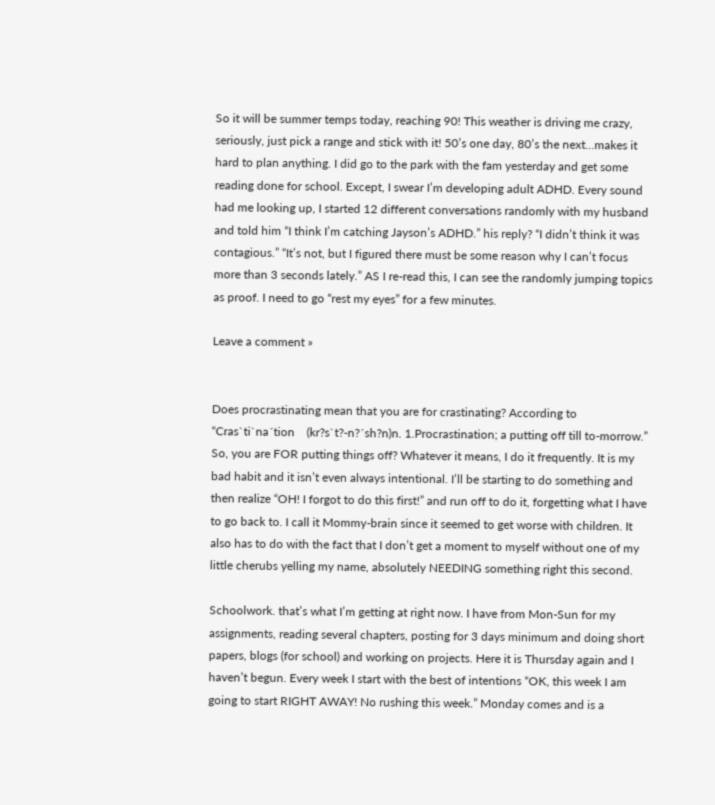So it will be summer temps today, reaching 90! This weather is driving me crazy, seriously, just pick a range and stick with it! 50’s one day, 80’s the next…makes it hard to plan anything. I did go to the park with the fam yesterday and get some reading done for school. Except, I swear I’m developing adult ADHD. Every sound had me looking up, I started 12 different conversations randomly with my husband and told him “I think I’m catching Jayson’s ADHD.” his reply? “I didn’t think it was contagious.” “It’s not, but I figured there must be some reason why I can’t focus more than 3 seconds lately.” AS I re-read this, I can see the randomly jumping topics as proof. I need to go “rest my eyes” for a few minutes.

Leave a comment »


Does procrastinating mean that you are for crastinating? According to “Cras`ti`na´tion    (kr?s`t?-n?´sh?n)n. 1.Procrastination; a putting off till to-morrow.” So, you are FOR putting things off? Whatever it means, I do it frequently. It is my bad habit and it isn’t even always intentional. I’ll be starting to do something and then realize “OH! I forgot to do this first!” and run off to do it, forgetting what I have to go back to. I call it Mommy-brain since it seemed to get worse with children. It also has to do with the fact that I don’t get a moment to myself without one of my little cherubs yelling my name, absolutely NEEDING something right this second.

Schoolwork. that’s what I’m getting at right now. I have from Mon-Sun for my assignments, reading several chapters, posting for 3 days minimum and doing short papers, blogs (for school) and working on projects. Here it is Thursday again and I haven’t begun. Every week I start with the best of intentions “OK, this week I am going to start RIGHT AWAY! No rushing this week.” Monday comes and is a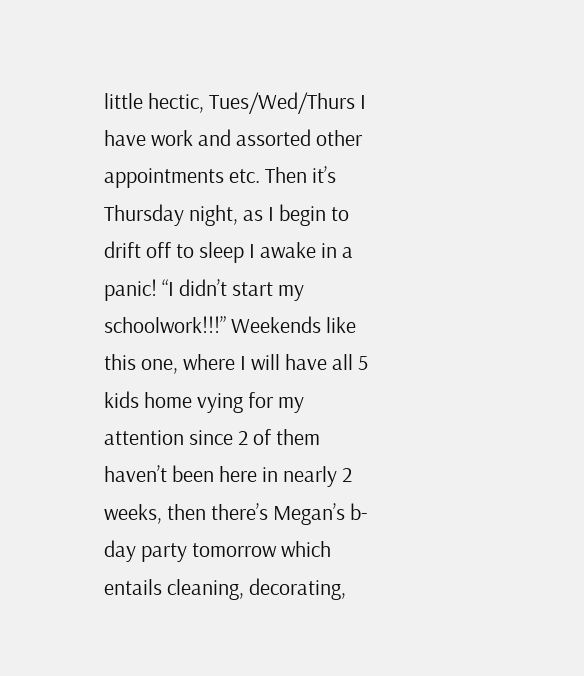little hectic, Tues/Wed/Thurs I have work and assorted other appointments etc. Then it’s Thursday night, as I begin to drift off to sleep I awake in a panic! “I didn’t start my schoolwork!!!” Weekends like this one, where I will have all 5 kids home vying for my attention since 2 of them haven’t been here in nearly 2 weeks, then there’s Megan’s b-day party tomorrow which entails cleaning, decorating,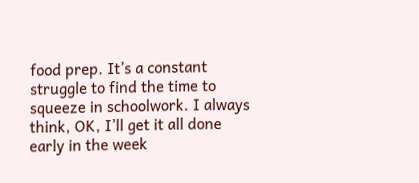food prep. It’s a constant struggle to find the time to squeeze in schoolwork. I always think, OK, I’ll get it all done early in the week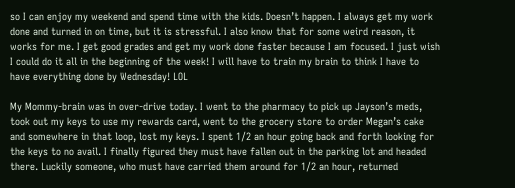so I can enjoy my weekend and spend time with the kids. Doesn’t happen. I always get my work done and turned in on time, but it is stressful. I also know that for some weird reason, it works for me. I get good grades and get my work done faster because I am focused. I just wish I could do it all in the beginning of the week! I will have to train my brain to think I have to have everything done by Wednesday! LOL

My Mommy-brain was in over-drive today. I went to the pharmacy to pick up Jayson’s meds, took out my keys to use my rewards card, went to the grocery store to order Megan’s cake and somewhere in that loop, lost my keys. I spent 1/2 an hour going back and forth looking for the keys to no avail. I finally figured they must have fallen out in the parking lot and headed there. Luckily someone, who must have carried them around for 1/2 an hour, returned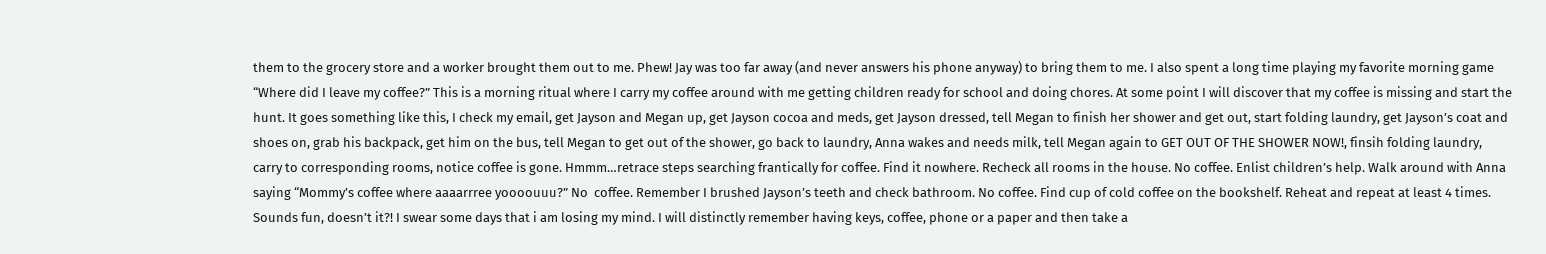them to the grocery store and a worker brought them out to me. Phew! Jay was too far away (and never answers his phone anyway) to bring them to me. I also spent a long time playing my favorite morning game “Where did I leave my coffee?” This is a morning ritual where I carry my coffee around with me getting children ready for school and doing chores. At some point I will discover that my coffee is missing and start the hunt. It goes something like this, I check my email, get Jayson and Megan up, get Jayson cocoa and meds, get Jayson dressed, tell Megan to finish her shower and get out, start folding laundry, get Jayson’s coat and shoes on, grab his backpack, get him on the bus, tell Megan to get out of the shower, go back to laundry, Anna wakes and needs milk, tell Megan again to GET OUT OF THE SHOWER NOW!, finsih folding laundry, carry to corresponding rooms, notice coffee is gone. Hmmm…retrace steps searching frantically for coffee. Find it nowhere. Recheck all rooms in the house. No coffee. Enlist children’s help. Walk around with Anna saying “Mommy’s coffee where aaaarrree yoooouuu?” No  coffee. Remember I brushed Jayson’s teeth and check bathroom. No coffee. Find cup of cold coffee on the bookshelf. Reheat and repeat at least 4 times. Sounds fun, doesn’t it?! I swear some days that i am losing my mind. I will distinctly remember having keys, coffee, phone or a paper and then take a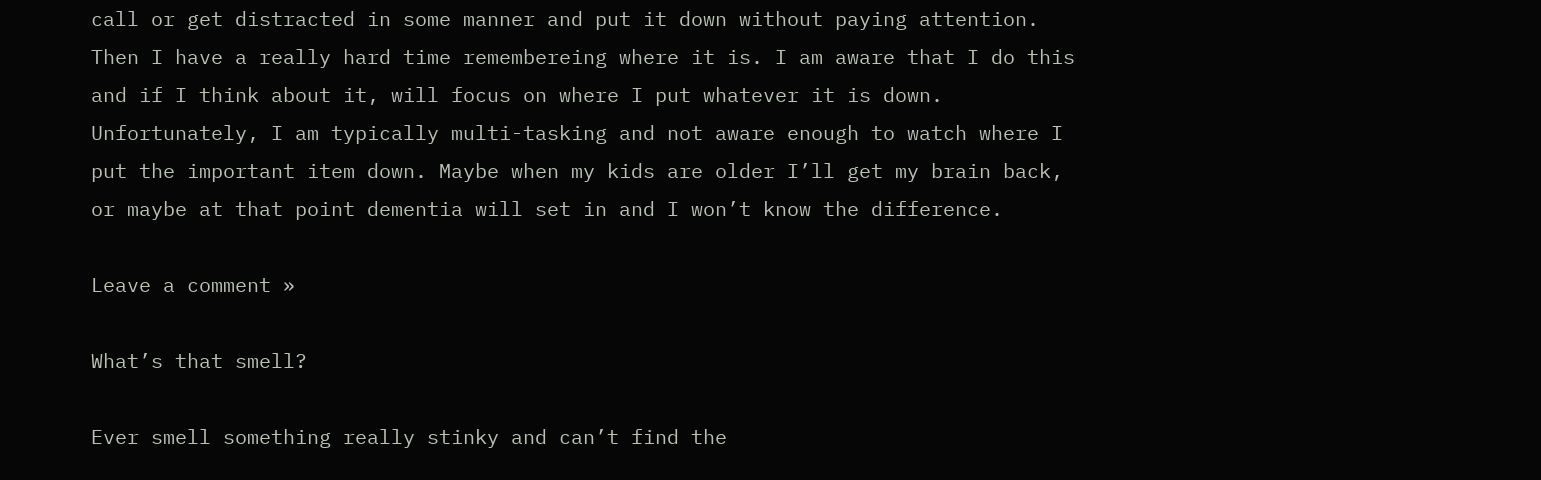call or get distracted in some manner and put it down without paying attention. Then I have a really hard time remembereing where it is. I am aware that I do this and if I think about it, will focus on where I put whatever it is down. Unfortunately, I am typically multi-tasking and not aware enough to watch where I put the important item down. Maybe when my kids are older I’ll get my brain back, or maybe at that point dementia will set in and I won’t know the difference.

Leave a comment »

What’s that smell?

Ever smell something really stinky and can’t find the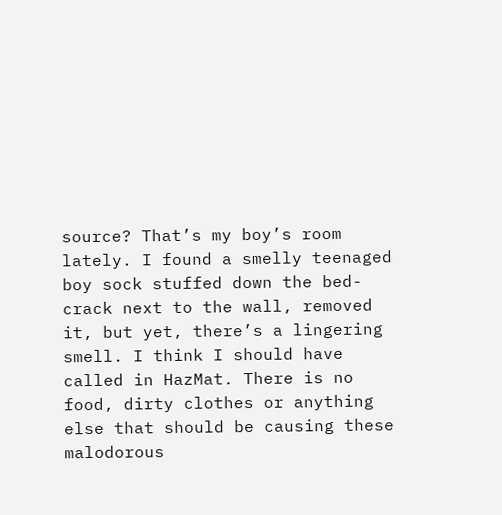source? That’s my boy’s room lately. I found a smelly teenaged boy sock stuffed down the bed-crack next to the wall, removed it, but yet, there’s a lingering smell. I think I should have called in HazMat. There is no food, dirty clothes or anything else that should be causing these malodorous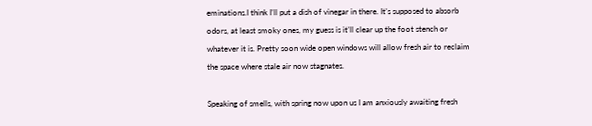eminations.I think I’ll put a dish of vinegar in there. It’s supposed to absorb odors, at least smoky ones, my guess is it’ll clear up the foot stench or whatever it is. Pretty soon wide open windows will allow fresh air to reclaim the space where stale air now stagnates.

Speaking of smells, with spring now upon us I am anxiously awaiting fresh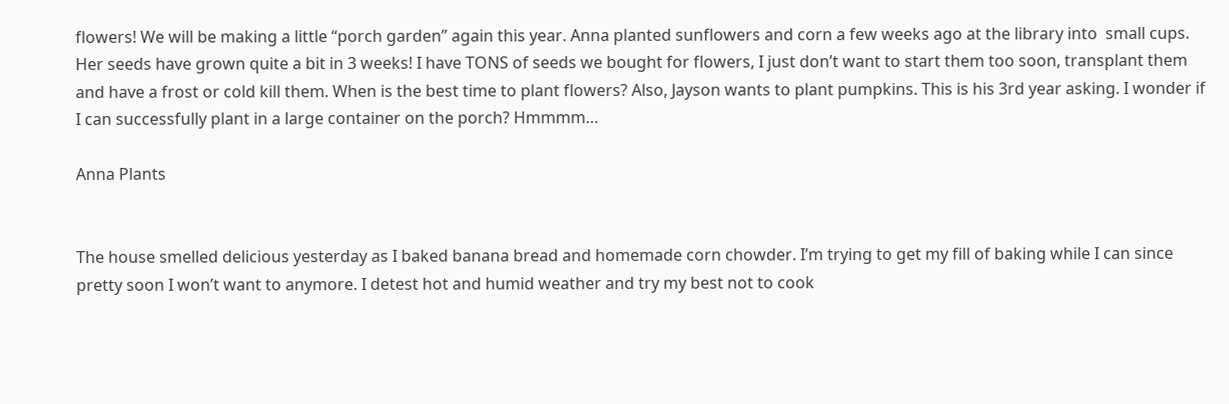flowers! We will be making a little “porch garden” again this year. Anna planted sunflowers and corn a few weeks ago at the library into  small cups. Her seeds have grown quite a bit in 3 weeks! I have TONS of seeds we bought for flowers, I just don’t want to start them too soon, transplant them and have a frost or cold kill them. When is the best time to plant flowers? Also, Jayson wants to plant pumpkins. This is his 3rd year asking. I wonder if I can successfully plant in a large container on the porch? Hmmmm…

Anna Plants


The house smelled delicious yesterday as I baked banana bread and homemade corn chowder. I’m trying to get my fill of baking while I can since pretty soon I won’t want to anymore. I detest hot and humid weather and try my best not to cook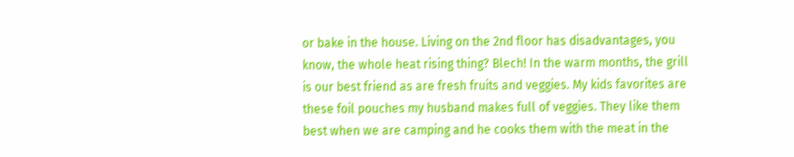or bake in the house. Living on the 2nd floor has disadvantages, you know, the whole heat rising thing? Blech! In the warm months, the grill is our best friend as are fresh fruits and veggies. My kids favorites are these foil pouches my husband makes full of veggies. They like them best when we are camping and he cooks them with the meat in the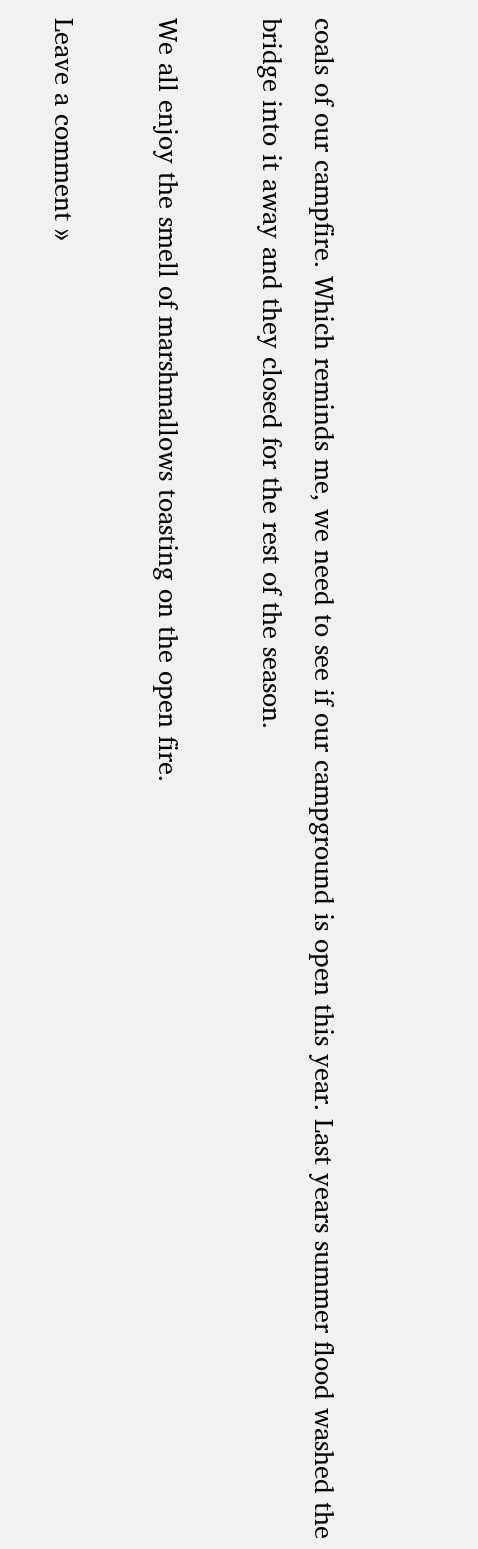coals of our campfire. Which reminds me, we need to see if our campground is open this year. Last years summer flood washed the bridge into it away and they closed for the rest of the season.

We all enjoy the smell of marshmallows toasting on the open fire.

Leave a comment »